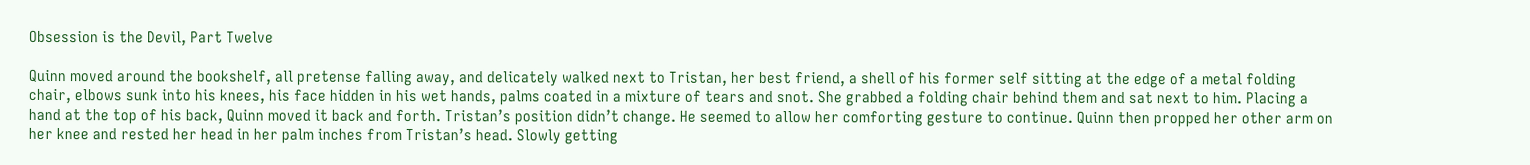Obsession is the Devil, Part Twelve

Quinn moved around the bookshelf, all pretense falling away, and delicately walked next to Tristan, her best friend, a shell of his former self sitting at the edge of a metal folding chair, elbows sunk into his knees, his face hidden in his wet hands, palms coated in a mixture of tears and snot. She grabbed a folding chair behind them and sat next to him. Placing a hand at the top of his back, Quinn moved it back and forth. Tristan’s position didn’t change. He seemed to allow her comforting gesture to continue. Quinn then propped her other arm on her knee and rested her head in her palm inches from Tristan’s head. Slowly getting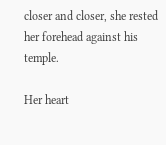closer and closer, she rested her forehead against his temple.

Her heart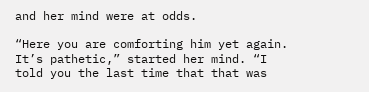and her mind were at odds.

“Here you are comforting him yet again. It’s pathetic,” started her mind. “I told you the last time that that was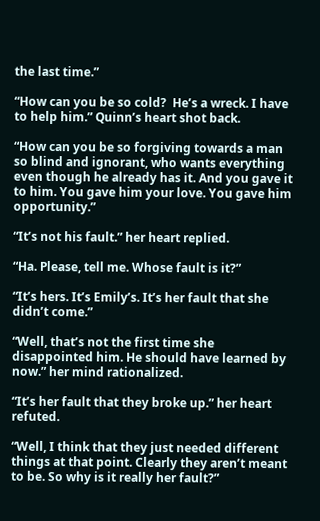the last time.”

“How can you be so cold?  He’s a wreck. I have to help him.” Quinn’s heart shot back.

“How can you be so forgiving towards a man so blind and ignorant, who wants everything even though he already has it. And you gave it to him. You gave him your love. You gave him opportunity.”

“It’s not his fault.” her heart replied.

“Ha. Please, tell me. Whose fault is it?”

“It’s hers. It’s Emily’s. It’s her fault that she didn’t come.”

“Well, that’s not the first time she disappointed him. He should have learned by now.” her mind rationalized.

“It’s her fault that they broke up.” her heart refuted.

“Well, I think that they just needed different things at that point. Clearly they aren’t meant to be. So why is it really her fault?”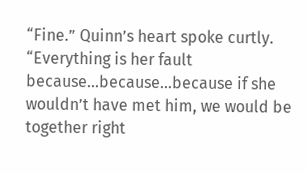“Fine.” Quinn’s heart spoke curtly. “Everything is her fault because…because…because if she wouldn’t have met him, we would be together right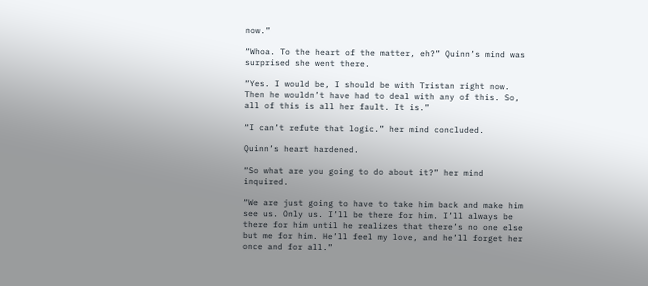now.”

“Whoa. To the heart of the matter, eh?” Quinn’s mind was surprised she went there.

“Yes. I would be, I should be with Tristan right now. Then he wouldn’t have had to deal with any of this. So, all of this is all her fault. It is.”

“I can’t refute that logic.” her mind concluded.

Quinn’s heart hardened.

“So what are you going to do about it?” her mind inquired.

“We are just going to have to take him back and make him see us. Only us. I’ll be there for him. I’ll always be there for him until he realizes that there’s no one else but me for him. He’ll feel my love, and he’ll forget her once and for all.”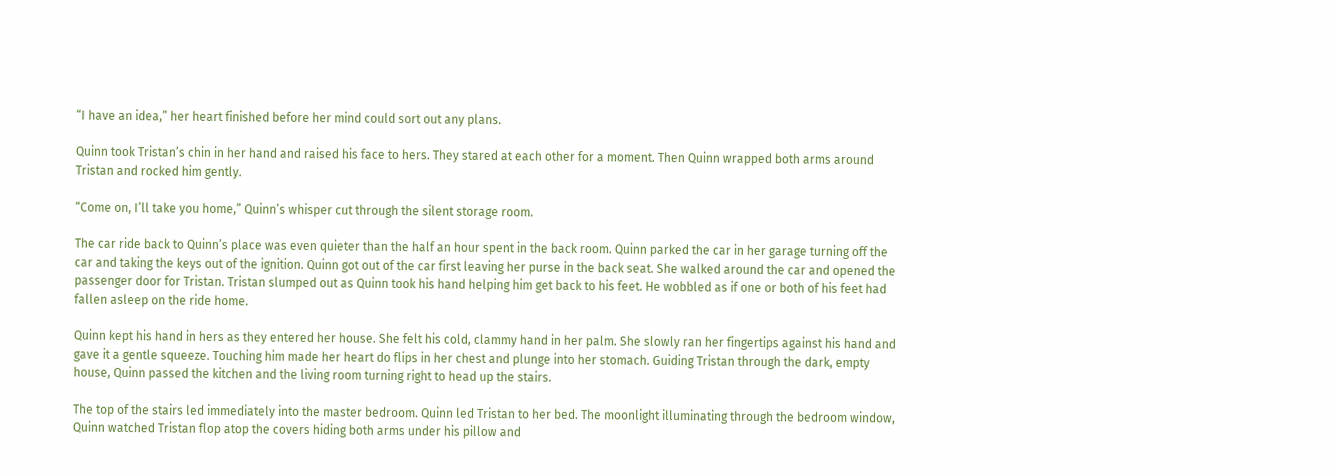“I have an idea,” her heart finished before her mind could sort out any plans.

Quinn took Tristan’s chin in her hand and raised his face to hers. They stared at each other for a moment. Then Quinn wrapped both arms around Tristan and rocked him gently.

“Come on, I’ll take you home,” Quinn’s whisper cut through the silent storage room.

The car ride back to Quinn’s place was even quieter than the half an hour spent in the back room. Quinn parked the car in her garage turning off the car and taking the keys out of the ignition. Quinn got out of the car first leaving her purse in the back seat. She walked around the car and opened the passenger door for Tristan. Tristan slumped out as Quinn took his hand helping him get back to his feet. He wobbled as if one or both of his feet had fallen asleep on the ride home.

Quinn kept his hand in hers as they entered her house. She felt his cold, clammy hand in her palm. She slowly ran her fingertips against his hand and gave it a gentle squeeze. Touching him made her heart do flips in her chest and plunge into her stomach. Guiding Tristan through the dark, empty house, Quinn passed the kitchen and the living room turning right to head up the stairs.

The top of the stairs led immediately into the master bedroom. Quinn led Tristan to her bed. The moonlight illuminating through the bedroom window, Quinn watched Tristan flop atop the covers hiding both arms under his pillow and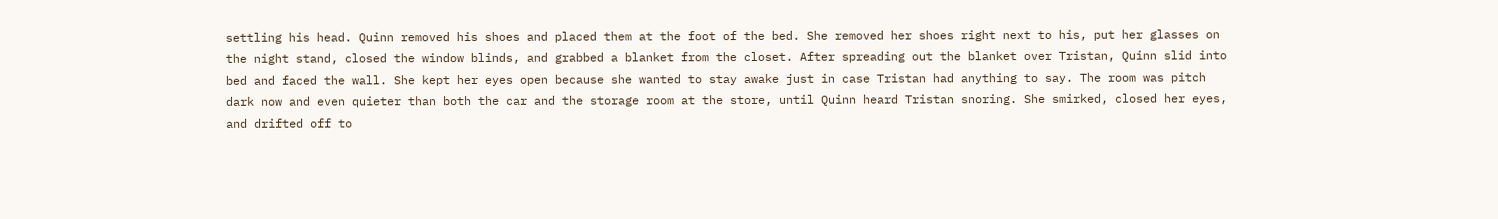settling his head. Quinn removed his shoes and placed them at the foot of the bed. She removed her shoes right next to his, put her glasses on the night stand, closed the window blinds, and grabbed a blanket from the closet. After spreading out the blanket over Tristan, Quinn slid into bed and faced the wall. She kept her eyes open because she wanted to stay awake just in case Tristan had anything to say. The room was pitch dark now and even quieter than both the car and the storage room at the store, until Quinn heard Tristan snoring. She smirked, closed her eyes, and drifted off to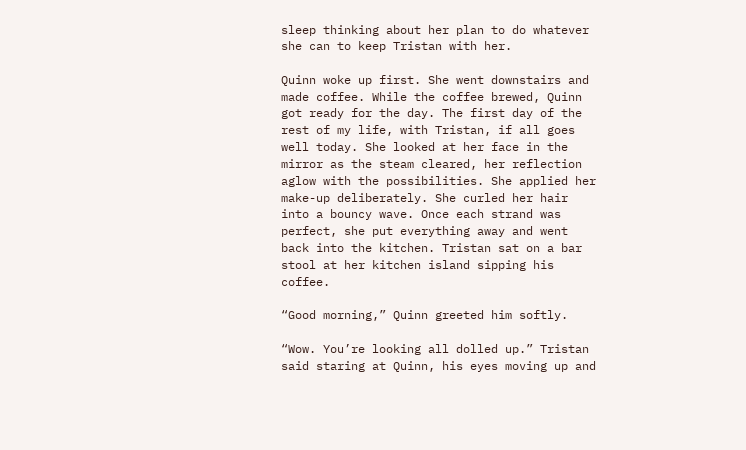sleep thinking about her plan to do whatever she can to keep Tristan with her.

Quinn woke up first. She went downstairs and made coffee. While the coffee brewed, Quinn got ready for the day. The first day of the rest of my life, with Tristan, if all goes well today. She looked at her face in the mirror as the steam cleared, her reflection aglow with the possibilities. She applied her make-up deliberately. She curled her hair into a bouncy wave. Once each strand was perfect, she put everything away and went back into the kitchen. Tristan sat on a bar stool at her kitchen island sipping his coffee.

“Good morning,” Quinn greeted him softly.

“Wow. You’re looking all dolled up.” Tristan said staring at Quinn, his eyes moving up and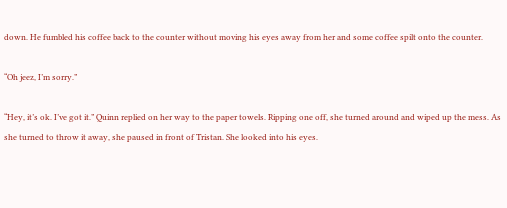down. He fumbled his coffee back to the counter without moving his eyes away from her and some coffee spilt onto the counter.

“Oh jeez, I’m sorry.”

“Hey, it’s ok. I’ve got it.” Quinn replied on her way to the paper towels. Ripping one off, she turned around and wiped up the mess. As she turned to throw it away, she paused in front of Tristan. She looked into his eyes.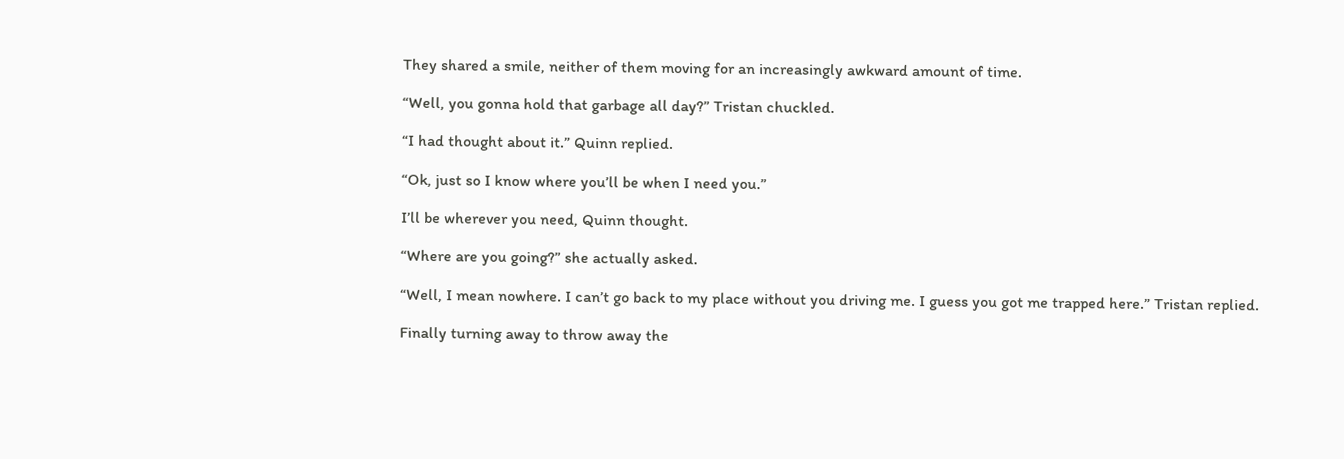They shared a smile, neither of them moving for an increasingly awkward amount of time.

“Well, you gonna hold that garbage all day?” Tristan chuckled.

“I had thought about it.” Quinn replied.

“Ok, just so I know where you’ll be when I need you.”

I’ll be wherever you need, Quinn thought.

“Where are you going?” she actually asked.

“Well, I mean nowhere. I can’t go back to my place without you driving me. I guess you got me trapped here.” Tristan replied.

Finally turning away to throw away the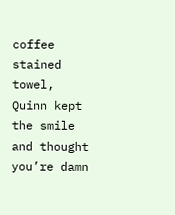coffee stained towel, Quinn kept the smile and thought you’re damn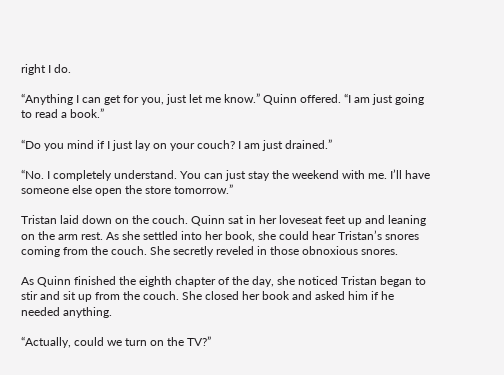right I do.

“Anything I can get for you, just let me know.” Quinn offered. “I am just going to read a book.”

“Do you mind if I just lay on your couch? I am just drained.”

“No. I completely understand. You can just stay the weekend with me. I’ll have someone else open the store tomorrow.”

Tristan laid down on the couch. Quinn sat in her loveseat feet up and leaning on the arm rest. As she settled into her book, she could hear Tristan’s snores coming from the couch. She secretly reveled in those obnoxious snores.

As Quinn finished the eighth chapter of the day, she noticed Tristan began to stir and sit up from the couch. She closed her book and asked him if he needed anything.

“Actually, could we turn on the TV?”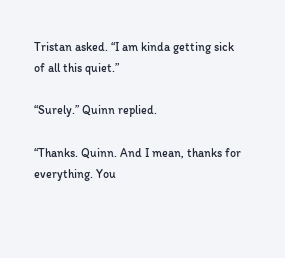Tristan asked. “I am kinda getting sick of all this quiet.”

“Surely.” Quinn replied.

“Thanks. Quinn. And I mean, thanks for everything. You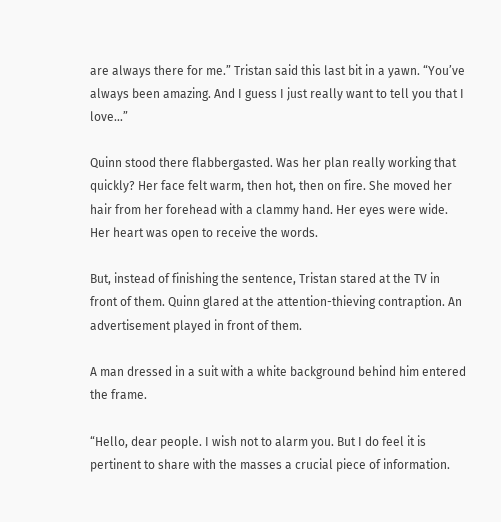are always there for me.” Tristan said this last bit in a yawn. “You’ve always been amazing. And I guess I just really want to tell you that I love…”

Quinn stood there flabbergasted. Was her plan really working that quickly? Her face felt warm, then hot, then on fire. She moved her hair from her forehead with a clammy hand. Her eyes were wide. Her heart was open to receive the words.

But, instead of finishing the sentence, Tristan stared at the TV in front of them. Quinn glared at the attention-thieving contraption. An advertisement played in front of them.

A man dressed in a suit with a white background behind him entered the frame.

“Hello, dear people. I wish not to alarm you. But I do feel it is pertinent to share with the masses a crucial piece of information.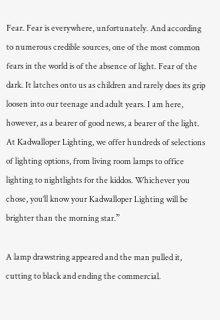Fear. Fear is everywhere, unfortunately. And according to numerous credible sources, one of the most common fears in the world is of the absence of light. Fear of the dark. It latches onto us as children and rarely does its grip loosen into our teenage and adult years. I am here, however, as a bearer of good news, a bearer of the light. At Kadwalloper Lighting, we offer hundreds of selections of lighting options, from living room lamps to office lighting to nightlights for the kiddos. Whichever you chose, you’ll know your Kadwalloper Lighting will be brighter than the morning star.”

A lamp drawstring appeared and the man pulled it, cutting to black and ending the commercial.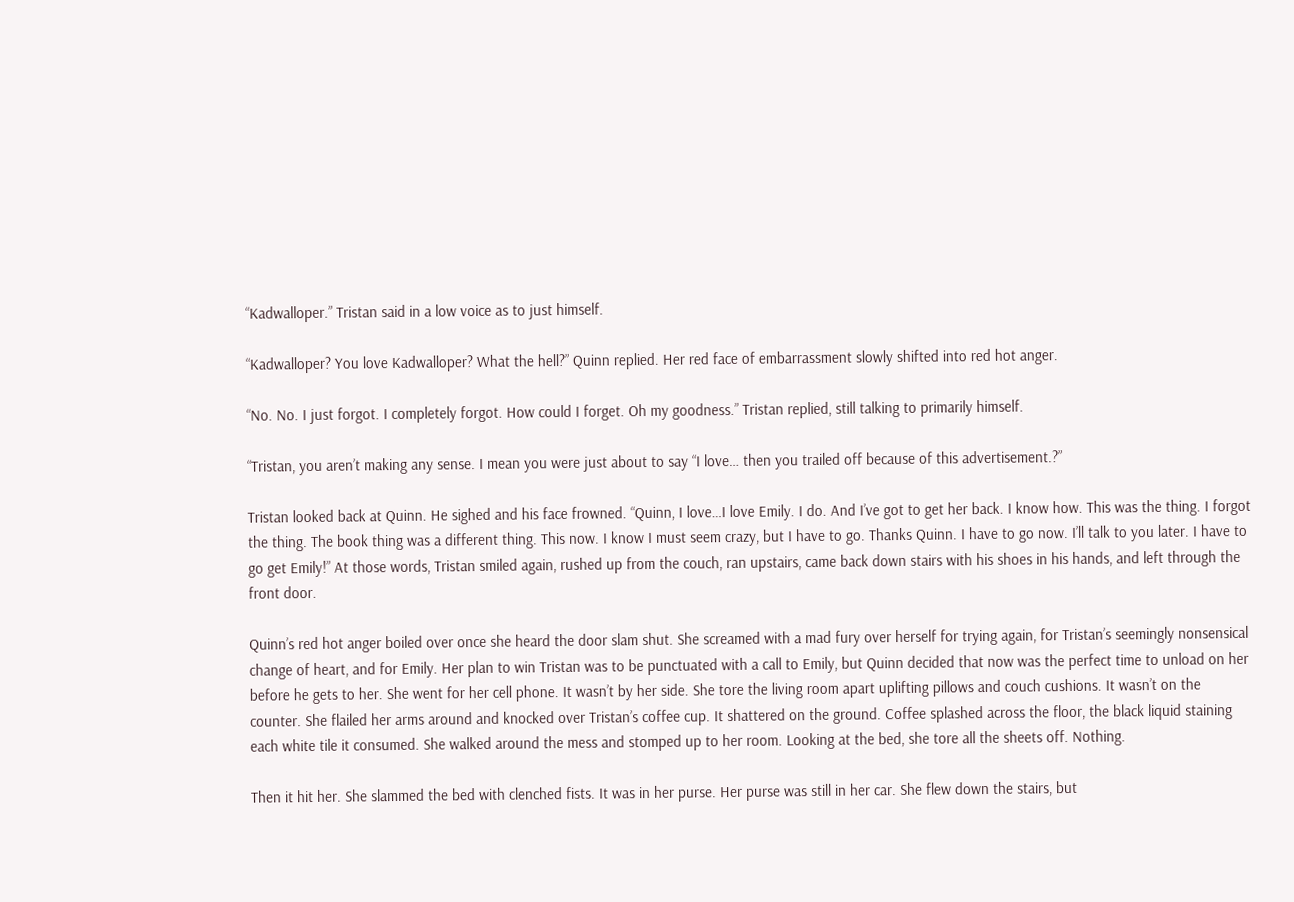“Kadwalloper.” Tristan said in a low voice as to just himself.

“Kadwalloper? You love Kadwalloper? What the hell?” Quinn replied. Her red face of embarrassment slowly shifted into red hot anger.

“No. No. I just forgot. I completely forgot. How could I forget. Oh my goodness.” Tristan replied, still talking to primarily himself.

“Tristan, you aren’t making any sense. I mean you were just about to say “I love… then you trailed off because of this advertisement.?”

Tristan looked back at Quinn. He sighed and his face frowned. “Quinn, I love…I love Emily. I do. And I’ve got to get her back. I know how. This was the thing. I forgot the thing. The book thing was a different thing. This now. I know I must seem crazy, but I have to go. Thanks Quinn. I have to go now. I’ll talk to you later. I have to go get Emily!” At those words, Tristan smiled again, rushed up from the couch, ran upstairs, came back down stairs with his shoes in his hands, and left through the front door.

Quinn’s red hot anger boiled over once she heard the door slam shut. She screamed with a mad fury over herself for trying again, for Tristan’s seemingly nonsensical change of heart, and for Emily. Her plan to win Tristan was to be punctuated with a call to Emily, but Quinn decided that now was the perfect time to unload on her before he gets to her. She went for her cell phone. It wasn’t by her side. She tore the living room apart uplifting pillows and couch cushions. It wasn’t on the counter. She flailed her arms around and knocked over Tristan’s coffee cup. It shattered on the ground. Coffee splashed across the floor, the black liquid staining each white tile it consumed. She walked around the mess and stomped up to her room. Looking at the bed, she tore all the sheets off. Nothing.

Then it hit her. She slammed the bed with clenched fists. It was in her purse. Her purse was still in her car. She flew down the stairs, but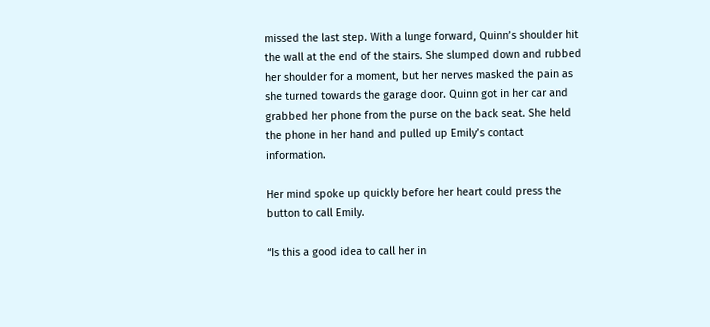missed the last step. With a lunge forward, Quinn’s shoulder hit the wall at the end of the stairs. She slumped down and rubbed her shoulder for a moment, but her nerves masked the pain as she turned towards the garage door. Quinn got in her car and grabbed her phone from the purse on the back seat. She held the phone in her hand and pulled up Emily’s contact information.

Her mind spoke up quickly before her heart could press the button to call Emily.

“Is this a good idea to call her in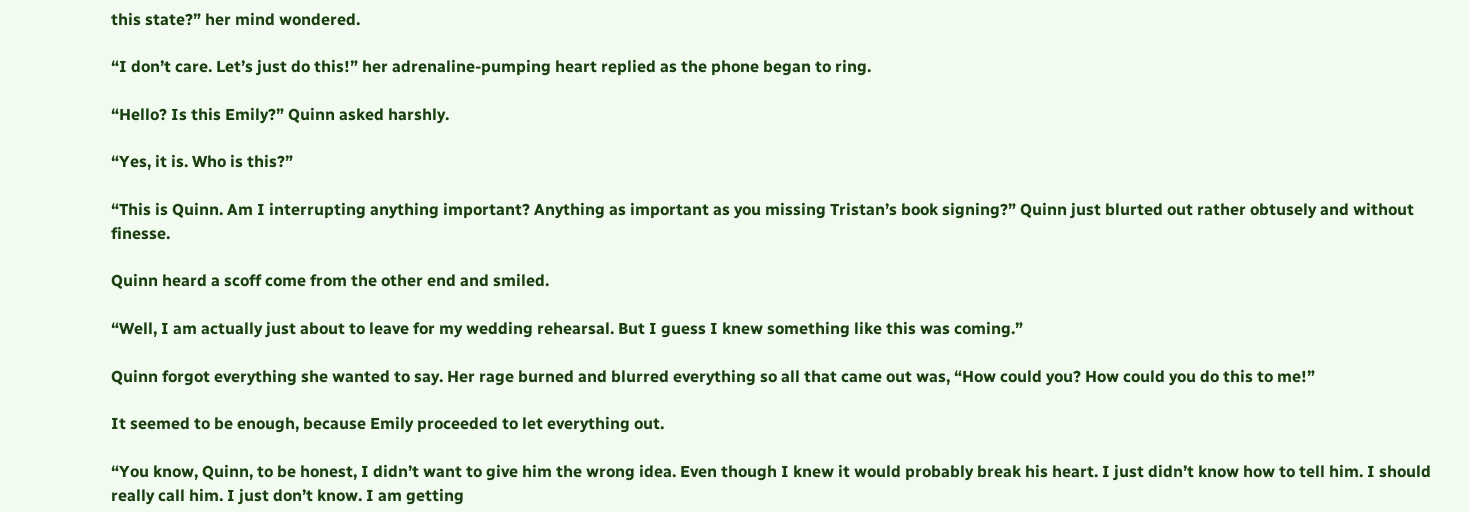this state?” her mind wondered.

“I don’t care. Let’s just do this!” her adrenaline-pumping heart replied as the phone began to ring.

“Hello? Is this Emily?” Quinn asked harshly.

“Yes, it is. Who is this?”

“This is Quinn. Am I interrupting anything important? Anything as important as you missing Tristan’s book signing?” Quinn just blurted out rather obtusely and without finesse.

Quinn heard a scoff come from the other end and smiled.

“Well, I am actually just about to leave for my wedding rehearsal. But I guess I knew something like this was coming.”

Quinn forgot everything she wanted to say. Her rage burned and blurred everything so all that came out was, “How could you? How could you do this to me!”

It seemed to be enough, because Emily proceeded to let everything out.

“You know, Quinn, to be honest, I didn’t want to give him the wrong idea. Even though I knew it would probably break his heart. I just didn’t know how to tell him. I should really call him. I just don’t know. I am getting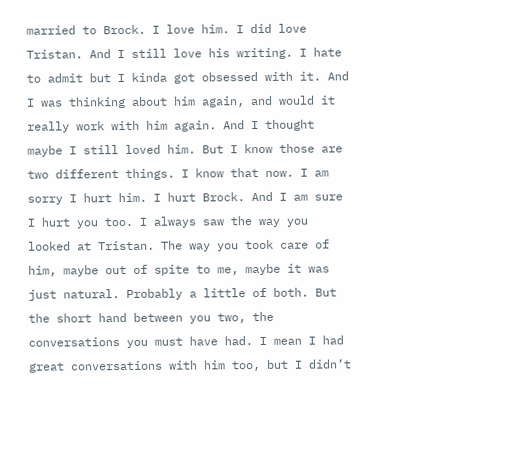married to Brock. I love him. I did love Tristan. And I still love his writing. I hate to admit but I kinda got obsessed with it. And I was thinking about him again, and would it really work with him again. And I thought maybe I still loved him. But I know those are two different things. I know that now. I am sorry I hurt him. I hurt Brock. And I am sure I hurt you too. I always saw the way you looked at Tristan. The way you took care of him, maybe out of spite to me, maybe it was just natural. Probably a little of both. But the short hand between you two, the conversations you must have had. I mean I had great conversations with him too, but I didn’t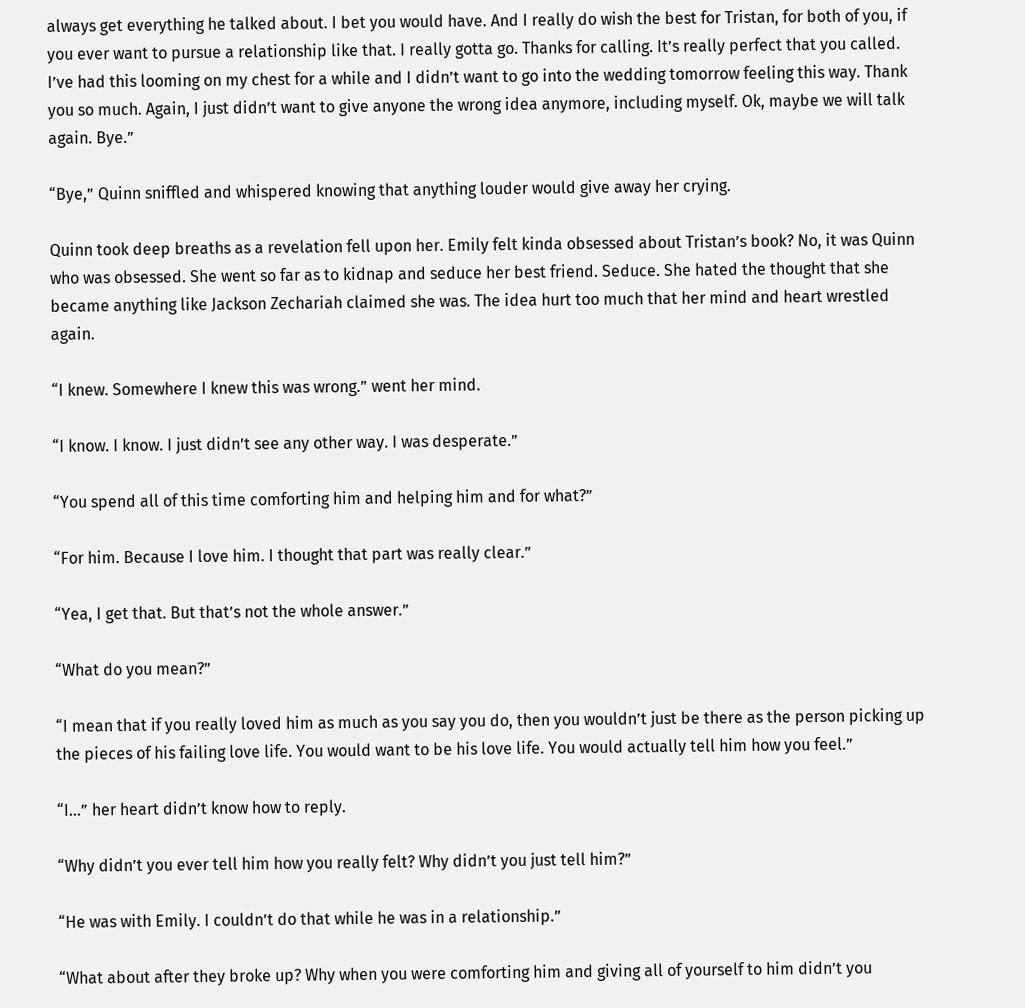always get everything he talked about. I bet you would have. And I really do wish the best for Tristan, for both of you, if you ever want to pursue a relationship like that. I really gotta go. Thanks for calling. It’s really perfect that you called. I’ve had this looming on my chest for a while and I didn’t want to go into the wedding tomorrow feeling this way. Thank you so much. Again, I just didn’t want to give anyone the wrong idea anymore, including myself. Ok, maybe we will talk again. Bye.”

“Bye,” Quinn sniffled and whispered knowing that anything louder would give away her crying.

Quinn took deep breaths as a revelation fell upon her. Emily felt kinda obsessed about Tristan’s book? No, it was Quinn who was obsessed. She went so far as to kidnap and seduce her best friend. Seduce. She hated the thought that she became anything like Jackson Zechariah claimed she was. The idea hurt too much that her mind and heart wrestled again.

“I knew. Somewhere I knew this was wrong.” went her mind.

“I know. I know. I just didn’t see any other way. I was desperate.”

“You spend all of this time comforting him and helping him and for what?”

“For him. Because I love him. I thought that part was really clear.”

“Yea, I get that. But that’s not the whole answer.”

“What do you mean?”

“I mean that if you really loved him as much as you say you do, then you wouldn’t just be there as the person picking up the pieces of his failing love life. You would want to be his love life. You would actually tell him how you feel.”

“I…” her heart didn’t know how to reply.

“Why didn’t you ever tell him how you really felt? Why didn’t you just tell him?”

“He was with Emily. I couldn’t do that while he was in a relationship.”

“What about after they broke up? Why when you were comforting him and giving all of yourself to him didn’t you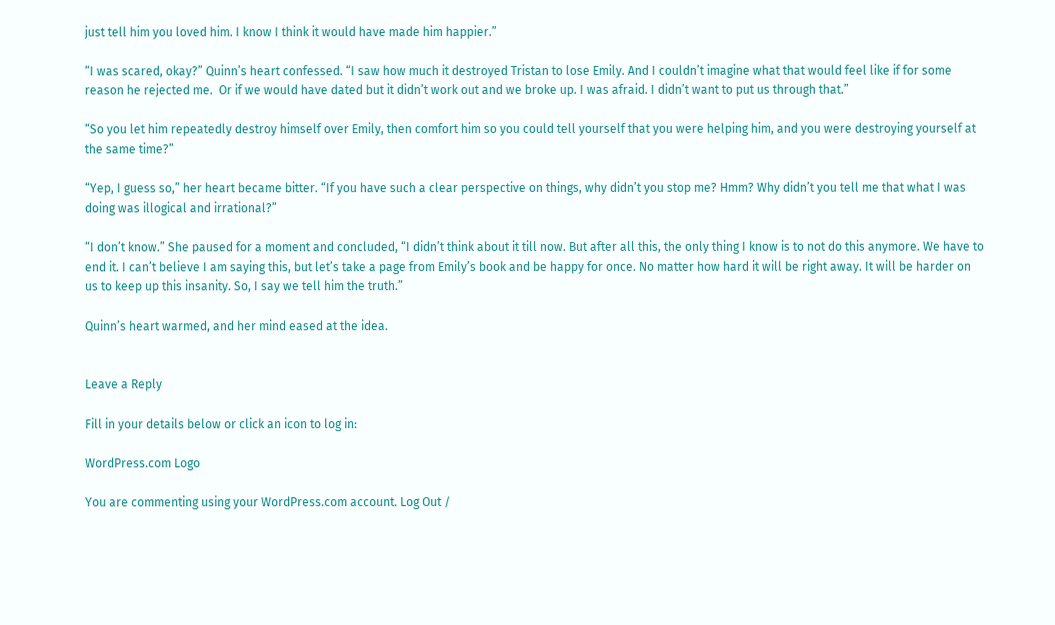just tell him you loved him. I know I think it would have made him happier.”

“I was scared, okay?” Quinn’s heart confessed. “I saw how much it destroyed Tristan to lose Emily. And I couldn’t imagine what that would feel like if for some reason he rejected me.  Or if we would have dated but it didn’t work out and we broke up. I was afraid. I didn’t want to put us through that.”

“So you let him repeatedly destroy himself over Emily, then comfort him so you could tell yourself that you were helping him, and you were destroying yourself at the same time?”

“Yep, I guess so,” her heart became bitter. “If you have such a clear perspective on things, why didn’t you stop me? Hmm? Why didn’t you tell me that what I was doing was illogical and irrational?”

“I don’t know.” She paused for a moment and concluded, “I didn’t think about it till now. But after all this, the only thing I know is to not do this anymore. We have to end it. I can’t believe I am saying this, but let’s take a page from Emily’s book and be happy for once. No matter how hard it will be right away. It will be harder on us to keep up this insanity. So, I say we tell him the truth.”

Quinn’s heart warmed, and her mind eased at the idea.


Leave a Reply

Fill in your details below or click an icon to log in:

WordPress.com Logo

You are commenting using your WordPress.com account. Log Out /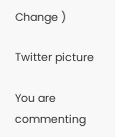Change )

Twitter picture

You are commenting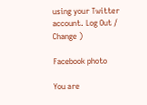using your Twitter account. Log Out /  Change )

Facebook photo

You are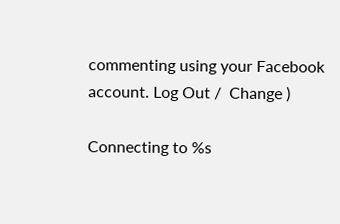commenting using your Facebook account. Log Out /  Change )

Connecting to %s